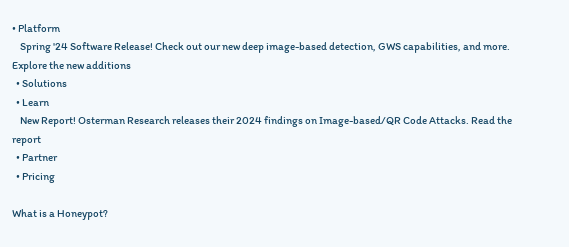• Platform
    Spring '24 Software Release! Check out our new deep image-based detection, GWS capabilities, and more. Explore the new additions
  • Solutions
  • Learn
    New Report! Osterman Research releases their 2024 findings on Image-based/QR Code Attacks. Read the report
  • Partner
  • Pricing

What is a Honeypot?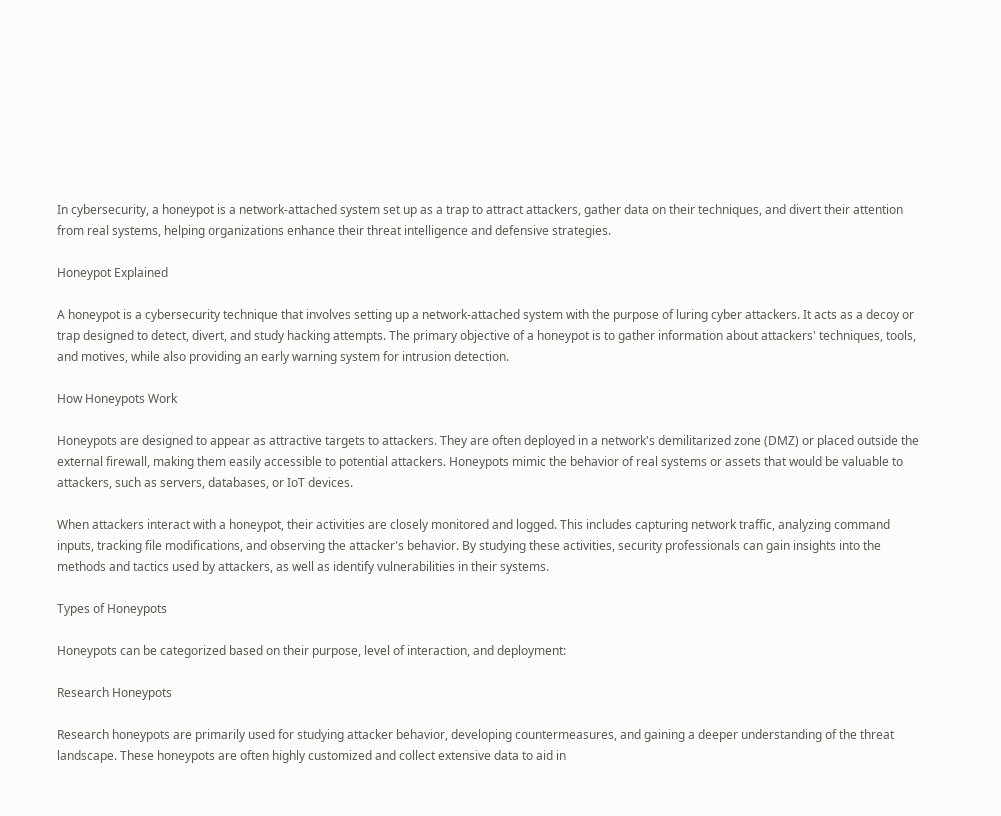In cybersecurity, a honeypot is a network-attached system set up as a trap to attract attackers, gather data on their techniques, and divert their attention from real systems, helping organizations enhance their threat intelligence and defensive strategies.

Honeypot Explained

A honeypot is a cybersecurity technique that involves setting up a network-attached system with the purpose of luring cyber attackers. It acts as a decoy or trap designed to detect, divert, and study hacking attempts. The primary objective of a honeypot is to gather information about attackers' techniques, tools, and motives, while also providing an early warning system for intrusion detection.

How Honeypots Work

Honeypots are designed to appear as attractive targets to attackers. They are often deployed in a network's demilitarized zone (DMZ) or placed outside the external firewall, making them easily accessible to potential attackers. Honeypots mimic the behavior of real systems or assets that would be valuable to attackers, such as servers, databases, or IoT devices.

When attackers interact with a honeypot, their activities are closely monitored and logged. This includes capturing network traffic, analyzing command inputs, tracking file modifications, and observing the attacker's behavior. By studying these activities, security professionals can gain insights into the methods and tactics used by attackers, as well as identify vulnerabilities in their systems.

Types of Honeypots

Honeypots can be categorized based on their purpose, level of interaction, and deployment:

Research Honeypots

Research honeypots are primarily used for studying attacker behavior, developing countermeasures, and gaining a deeper understanding of the threat landscape. These honeypots are often highly customized and collect extensive data to aid in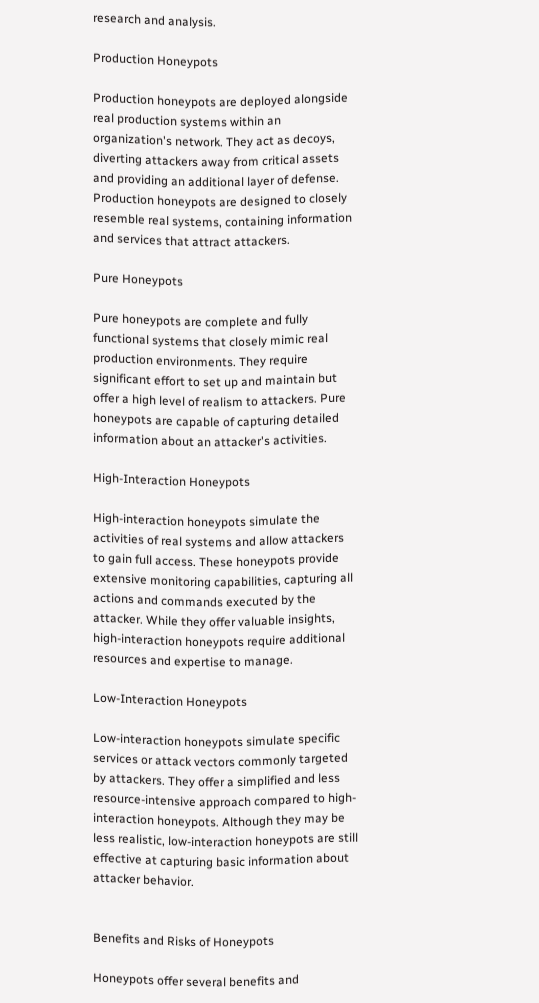research and analysis.

Production Honeypots

Production honeypots are deployed alongside real production systems within an organization's network. They act as decoys, diverting attackers away from critical assets and providing an additional layer of defense. Production honeypots are designed to closely resemble real systems, containing information and services that attract attackers.

Pure Honeypots

Pure honeypots are complete and fully functional systems that closely mimic real production environments. They require significant effort to set up and maintain but offer a high level of realism to attackers. Pure honeypots are capable of capturing detailed information about an attacker's activities.

High-Interaction Honeypots

High-interaction honeypots simulate the activities of real systems and allow attackers to gain full access. These honeypots provide extensive monitoring capabilities, capturing all actions and commands executed by the attacker. While they offer valuable insights, high-interaction honeypots require additional resources and expertise to manage.

Low-Interaction Honeypots

Low-interaction honeypots simulate specific services or attack vectors commonly targeted by attackers. They offer a simplified and less resource-intensive approach compared to high-interaction honeypots. Although they may be less realistic, low-interaction honeypots are still effective at capturing basic information about attacker behavior.


Benefits and Risks of Honeypots

Honeypots offer several benefits and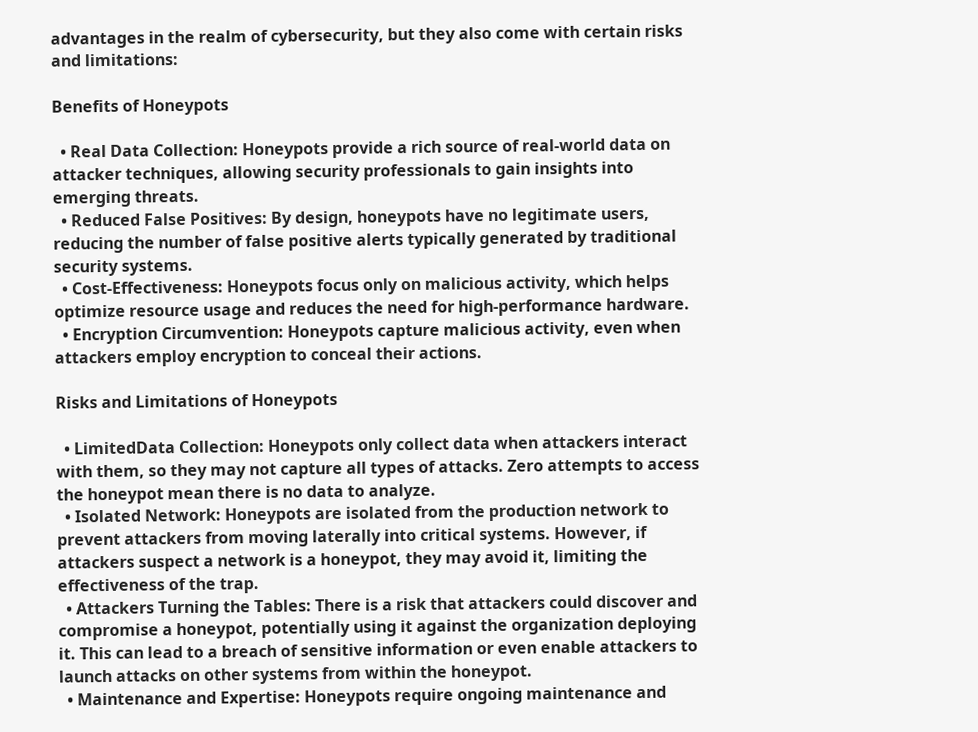advantages in the realm of cybersecurity, but they also come with certain risks and limitations:

Benefits of Honeypots

  • Real Data Collection: Honeypots provide a rich source of real-world data on attacker techniques, allowing security professionals to gain insights into emerging threats.
  • Reduced False Positives: By design, honeypots have no legitimate users, reducing the number of false positive alerts typically generated by traditional security systems.
  • Cost-Effectiveness: Honeypots focus only on malicious activity, which helps optimize resource usage and reduces the need for high-performance hardware.
  • Encryption Circumvention: Honeypots capture malicious activity, even when attackers employ encryption to conceal their actions.

Risks and Limitations of Honeypots

  • LimitedData Collection: Honeypots only collect data when attackers interact with them, so they may not capture all types of attacks. Zero attempts to access the honeypot mean there is no data to analyze.
  • Isolated Network: Honeypots are isolated from the production network to prevent attackers from moving laterally into critical systems. However, if attackers suspect a network is a honeypot, they may avoid it, limiting the effectiveness of the trap.
  • Attackers Turning the Tables: There is a risk that attackers could discover and compromise a honeypot, potentially using it against the organization deploying it. This can lead to a breach of sensitive information or even enable attackers to launch attacks on other systems from within the honeypot.
  • Maintenance and Expertise: Honeypots require ongoing maintenance and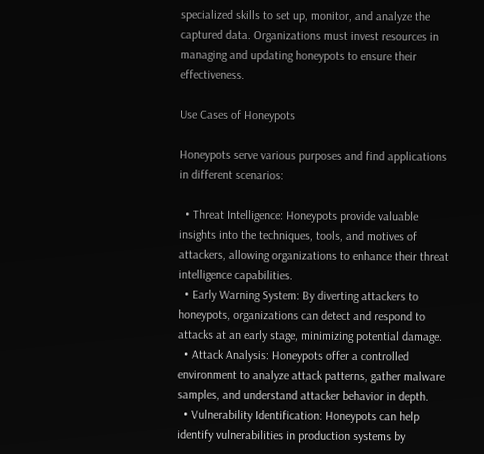specialized skills to set up, monitor, and analyze the captured data. Organizations must invest resources in managing and updating honeypots to ensure their effectiveness.

Use Cases of Honeypots

Honeypots serve various purposes and find applications in different scenarios:

  • Threat Intelligence: Honeypots provide valuable insights into the techniques, tools, and motives of attackers, allowing organizations to enhance their threat intelligence capabilities.
  • Early Warning System: By diverting attackers to honeypots, organizations can detect and respond to attacks at an early stage, minimizing potential damage.
  • Attack Analysis: Honeypots offer a controlled environment to analyze attack patterns, gather malware samples, and understand attacker behavior in depth.
  • Vulnerability Identification: Honeypots can help identify vulnerabilities in production systems by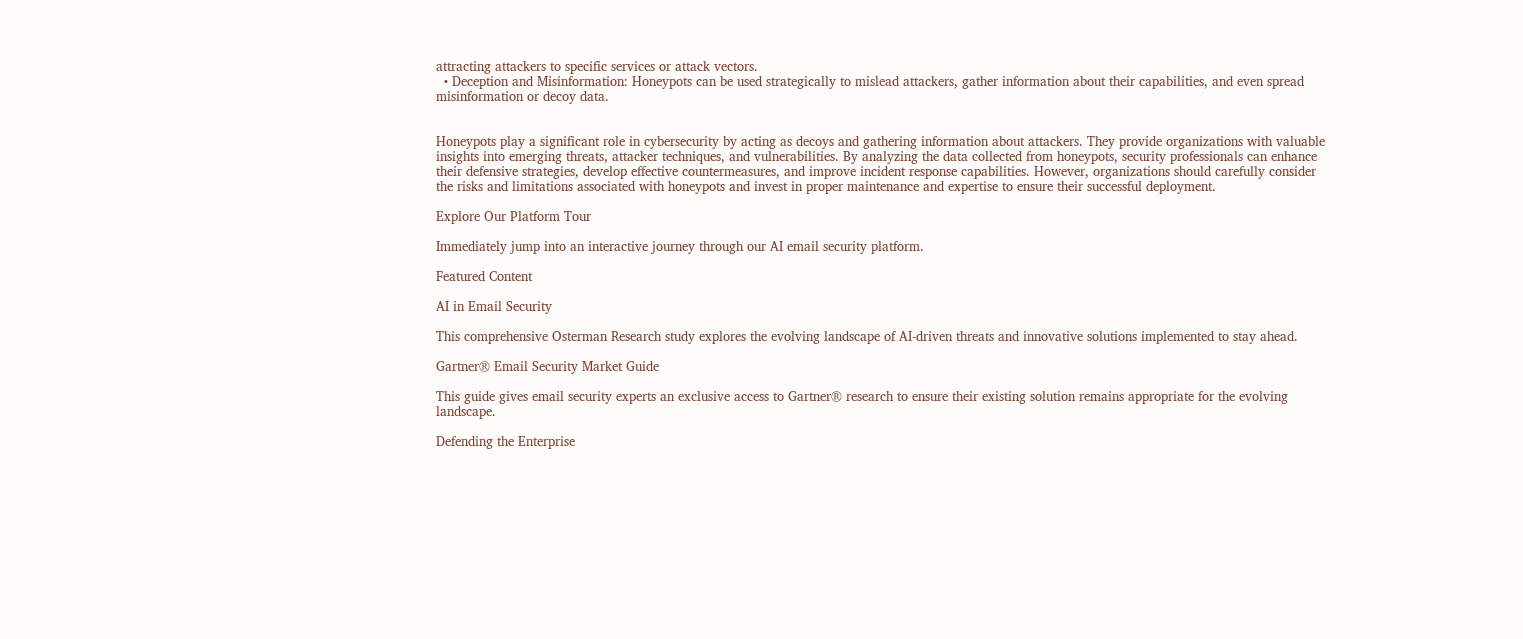attracting attackers to specific services or attack vectors.
  • Deception and Misinformation: Honeypots can be used strategically to mislead attackers, gather information about their capabilities, and even spread misinformation or decoy data.


Honeypots play a significant role in cybersecurity by acting as decoys and gathering information about attackers. They provide organizations with valuable insights into emerging threats, attacker techniques, and vulnerabilities. By analyzing the data collected from honeypots, security professionals can enhance their defensive strategies, develop effective countermeasures, and improve incident response capabilities. However, organizations should carefully consider the risks and limitations associated with honeypots and invest in proper maintenance and expertise to ensure their successful deployment.

Explore Our Platform Tour

Immediately jump into an interactive journey through our AI email security platform.

Featured Content

AI in Email Security

This comprehensive Osterman Research study explores the evolving landscape of AI-driven threats and innovative solutions implemented to stay ahead.

Gartner® Email Security Market Guide

This guide gives email security experts an exclusive access to Gartner® research to ensure their existing solution remains appropriate for the evolving landscape.

Defending the Enterprise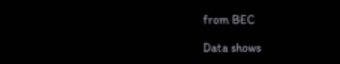from BEC

Data shows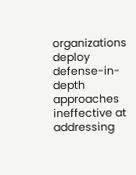organizations deploy defense-in-depth approaches ineffective at addressing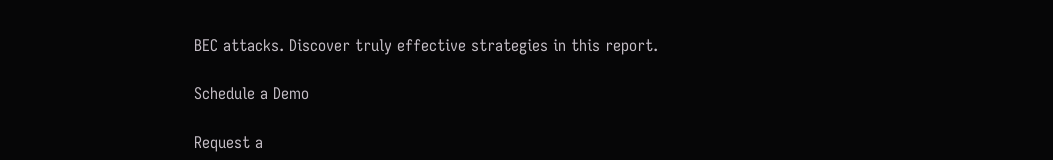BEC attacks. Discover truly effective strategies in this report.

Schedule a Demo

Request a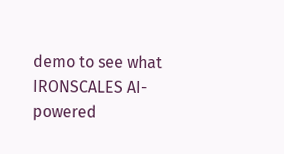demo to see what IRONSCALES AI-powered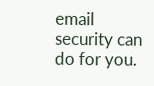email security can do for you.